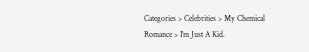Categories > Celebrities > My Chemical Romance > I'm Just A Kid.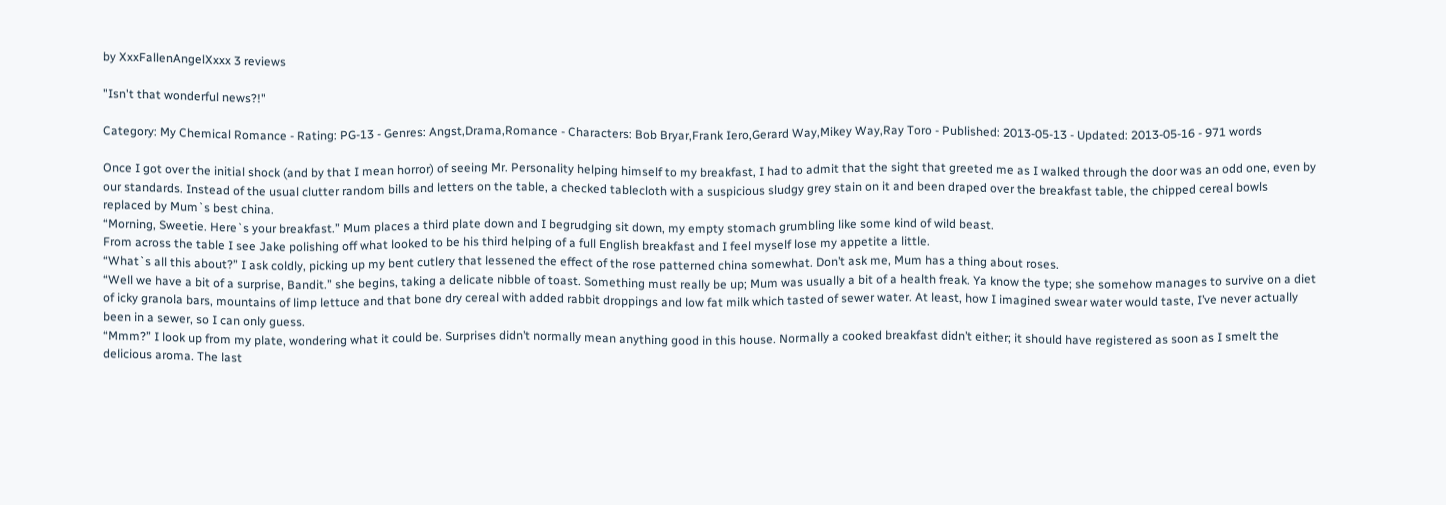by XxxFallenAngelXxxx 3 reviews

"Isn't that wonderful news?!"

Category: My Chemical Romance - Rating: PG-13 - Genres: Angst,Drama,Romance - Characters: Bob Bryar,Frank Iero,Gerard Way,Mikey Way,Ray Toro - Published: 2013-05-13 - Updated: 2013-05-16 - 971 words

Once I got over the initial shock (and by that I mean horror) of seeing Mr. Personality helping himself to my breakfast, I had to admit that the sight that greeted me as I walked through the door was an odd one, even by our standards. Instead of the usual clutter random bills and letters on the table, a checked tablecloth with a suspicious sludgy grey stain on it and been draped over the breakfast table, the chipped cereal bowls replaced by Mum`s best china.
“Morning, Sweetie. Here`s your breakfast.” Mum places a third plate down and I begrudging sit down, my empty stomach grumbling like some kind of wild beast.
From across the table I see Jake polishing off what looked to be his third helping of a full English breakfast and I feel myself lose my appetite a little.
“What`s all this about?” I ask coldly, picking up my bent cutlery that lessened the effect of the rose patterned china somewhat. Don’t ask me, Mum has a thing about roses.
“Well we have a bit of a surprise, Bandit.” she begins, taking a delicate nibble of toast. Something must really be up; Mum was usually a bit of a health freak. Ya know the type; she somehow manages to survive on a diet of icky granola bars, mountains of limp lettuce and that bone dry cereal with added rabbit droppings and low fat milk which tasted of sewer water. At least, how I imagined swear water would taste, I’ve never actually been in a sewer, so I can only guess.
“Mmm?” I look up from my plate, wondering what it could be. Surprises didn’t normally mean anything good in this house. Normally a cooked breakfast didn’t either; it should have registered as soon as I smelt the delicious aroma. The last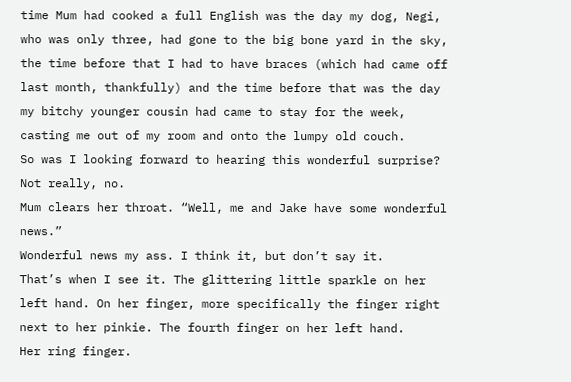time Mum had cooked a full English was the day my dog, Negi, who was only three, had gone to the big bone yard in the sky, the time before that I had to have braces (which had came off last month, thankfully) and the time before that was the day my bitchy younger cousin had came to stay for the week, casting me out of my room and onto the lumpy old couch.
So was I looking forward to hearing this wonderful surprise? Not really, no.
Mum clears her throat. “Well, me and Jake have some wonderful news.”
Wonderful news my ass. I think it, but don’t say it.
That’s when I see it. The glittering little sparkle on her left hand. On her finger, more specifically the finger right next to her pinkie. The fourth finger on her left hand.
Her ring finger.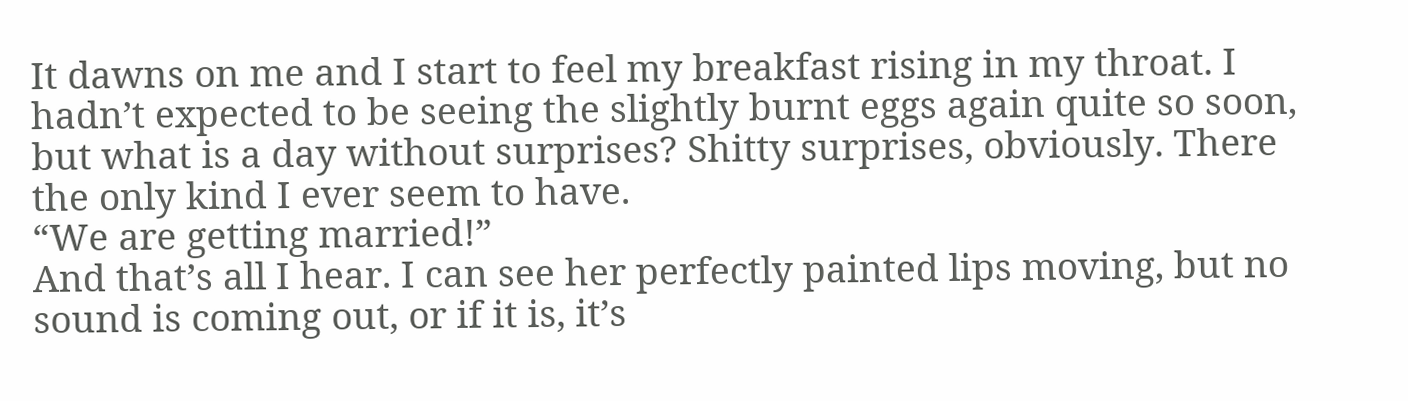It dawns on me and I start to feel my breakfast rising in my throat. I hadn’t expected to be seeing the slightly burnt eggs again quite so soon, but what is a day without surprises? Shitty surprises, obviously. There the only kind I ever seem to have.
“We are getting married!”
And that’s all I hear. I can see her perfectly painted lips moving, but no sound is coming out, or if it is, it’s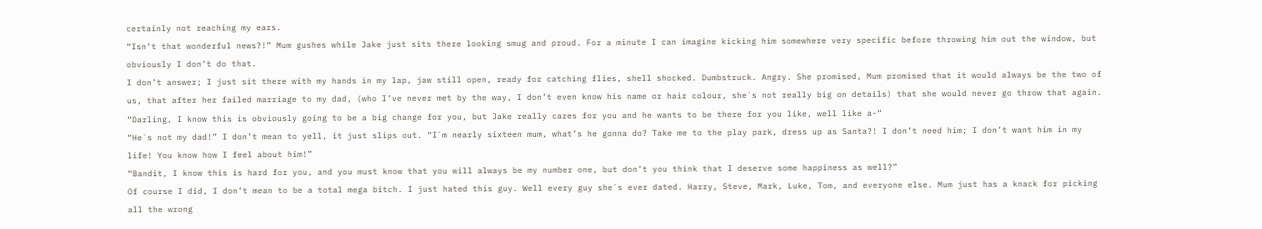certainly not reaching my ears.
“Isn’t that wonderful news?!” Mum gushes while Jake just sits there looking smug and proud. For a minute I can imagine kicking him somewhere very specific before throwing him out the window, but obviously I don’t do that.
I don’t answer; I just sit there with my hands in my lap, jaw still open, ready for catching flies, shell shocked. Dumbstruck. Angry. She promised, Mum promised that it would always be the two of us, that after her failed marriage to my dad, (who I’ve never met by the way, I don’t even know his name or hair colour, she`s not really big on details) that she would never go throw that again.
“Darling, I know this is obviously going to be a big change for you, but Jake really cares for you and he wants to be there for you like, well like a-“
“He`s not my dad!” I don’t mean to yell, it just slips out. “I`m nearly sixteen mum, what’s he gonna do? Take me to the play park, dress up as Santa?! I don’t need him; I don’t want him in my life! You know how I feel about him!”
“Bandit, I know this is hard for you, and you must know that you will always be my number one, but don’t you think that I deserve some happiness as well?”
Of course I did, I don’t mean to be a total mega bitch. I just hated this guy. Well every guy she`s ever dated. Harry, Steve, Mark, Luke, Tom, and everyone else. Mum just has a knack for picking all the wrong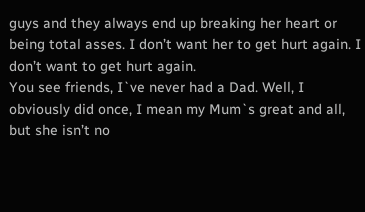guys and they always end up breaking her heart or being total asses. I don’t want her to get hurt again. I don’t want to get hurt again.
You see friends, I`ve never had a Dad. Well, I obviously did once, I mean my Mum`s great and all, but she isn’t no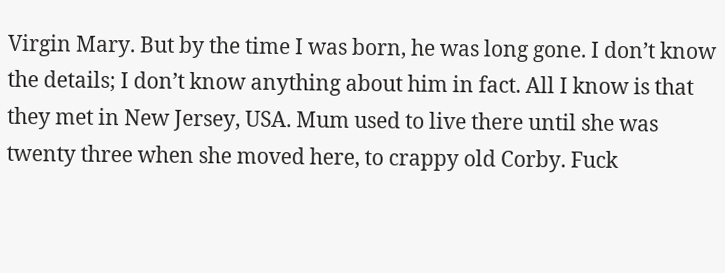Virgin Mary. But by the time I was born, he was long gone. I don’t know the details; I don’t know anything about him in fact. All I know is that they met in New Jersey, USA. Mum used to live there until she was twenty three when she moved here, to crappy old Corby. Fuck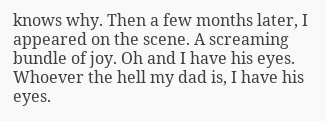knows why. Then a few months later, I appeared on the scene. A screaming bundle of joy. Oh and I have his eyes. Whoever the hell my dad is, I have his eyes.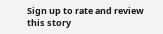Sign up to rate and review this story